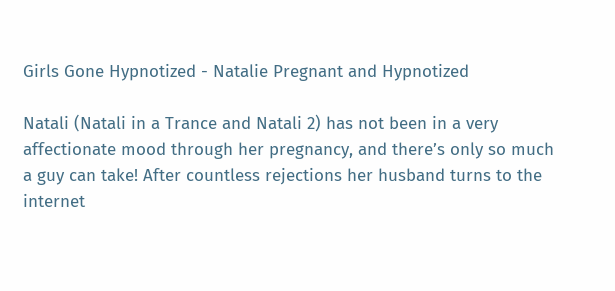Girls Gone Hypnotized - Natalie Pregnant and Hypnotized

Natali (Natali in a Trance and Natali 2) has not been in a very affectionate mood through her pregnancy, and there’s only so much a guy can take! After countless rejections her husband turns to the internet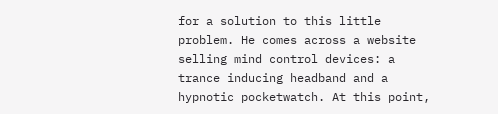for a solution to this little problem. He comes across a website selling mind control devices: a trance inducing headband and a hypnotic pocketwatch. At this point,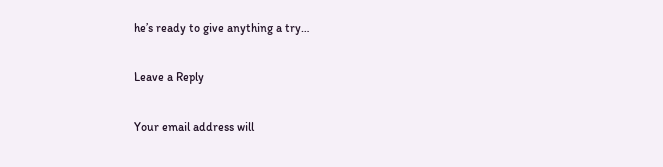he’s ready to give anything a try…

Leave a Reply

Your email address will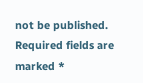not be published. Required fields are marked *